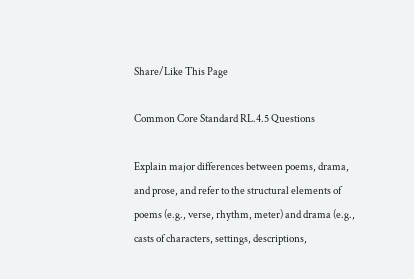Share/Like This Page

Common Core Standard RL.4.5 Questions

Explain major differences between poems, drama, and prose, and refer to the structural elements of poems (e.g., verse, rhythm, meter) and drama (e.g., casts of characters, settings, descriptions,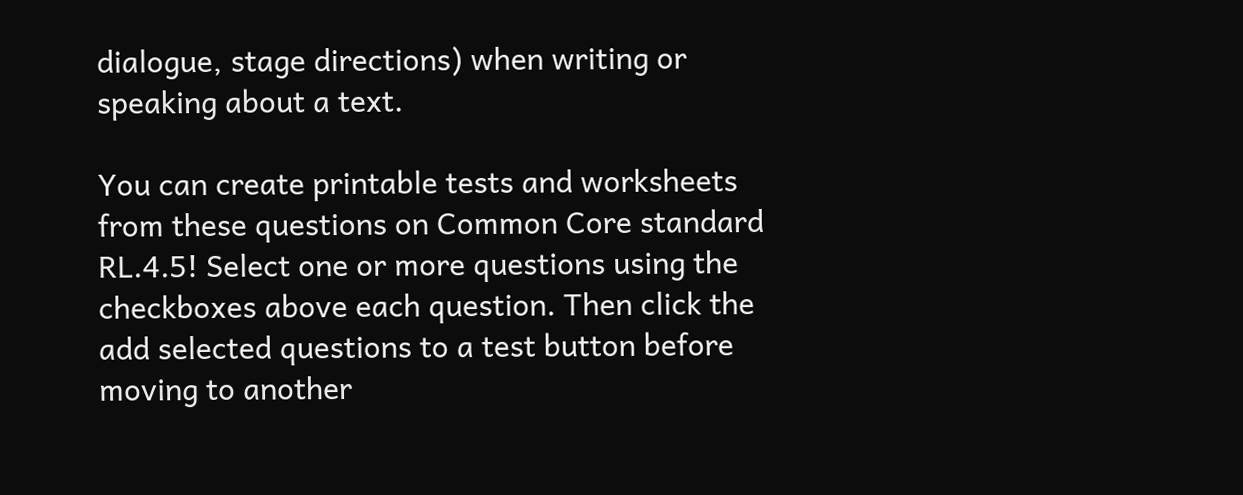dialogue, stage directions) when writing or speaking about a text.

You can create printable tests and worksheets from these questions on Common Core standard RL.4.5! Select one or more questions using the checkboxes above each question. Then click the add selected questions to a test button before moving to another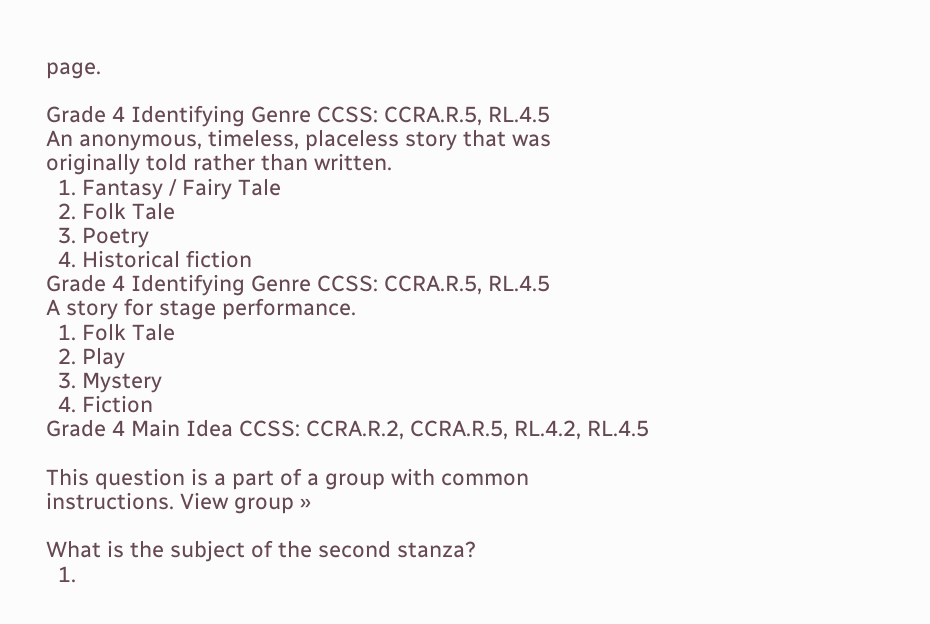page.

Grade 4 Identifying Genre CCSS: CCRA.R.5, RL.4.5
An anonymous, timeless, placeless story that was originally told rather than written.
  1. Fantasy / Fairy Tale
  2. Folk Tale
  3. Poetry
  4. Historical fiction
Grade 4 Identifying Genre CCSS: CCRA.R.5, RL.4.5
A story for stage performance.
  1. Folk Tale
  2. Play
  3. Mystery
  4. Fiction
Grade 4 Main Idea CCSS: CCRA.R.2, CCRA.R.5, RL.4.2, RL.4.5

This question is a part of a group with common instructions. View group »

What is the subject of the second stanza?
  1.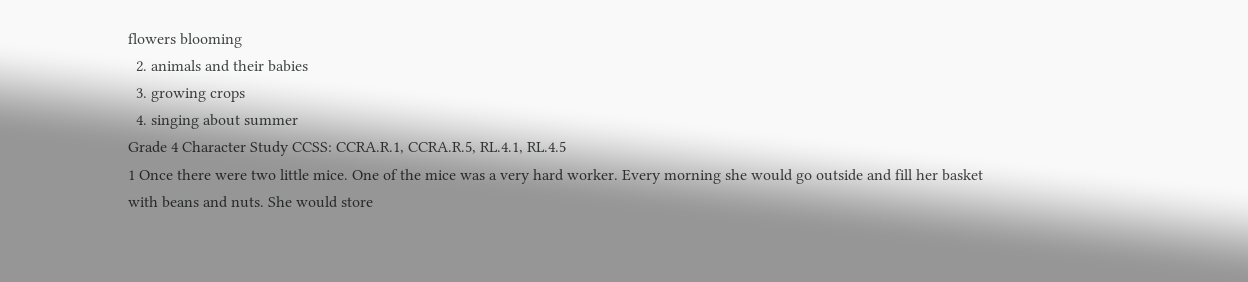flowers blooming
  2. animals and their babies
  3. growing crops
  4. singing about summer
Grade 4 Character Study CCSS: CCRA.R.1, CCRA.R.5, RL.4.1, RL.4.5
1 Once there were two little mice. One of the mice was a very hard worker. Every morning she would go outside and fill her basket with beans and nuts. She would store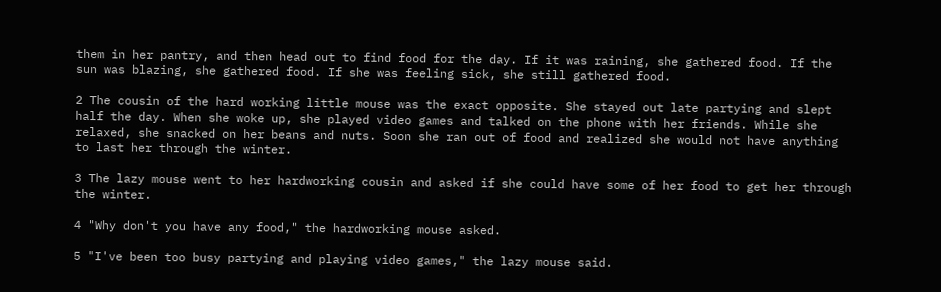them in her pantry, and then head out to find food for the day. If it was raining, she gathered food. If the sun was blazing, she gathered food. If she was feeling sick, she still gathered food.

2 The cousin of the hard working little mouse was the exact opposite. She stayed out late partying and slept half the day. When she woke up, she played video games and talked on the phone with her friends. While she relaxed, she snacked on her beans and nuts. Soon she ran out of food and realized she would not have anything to last her through the winter.

3 The lazy mouse went to her hardworking cousin and asked if she could have some of her food to get her through the winter.

4 "Why don't you have any food," the hardworking mouse asked.

5 "I've been too busy partying and playing video games," the lazy mouse said.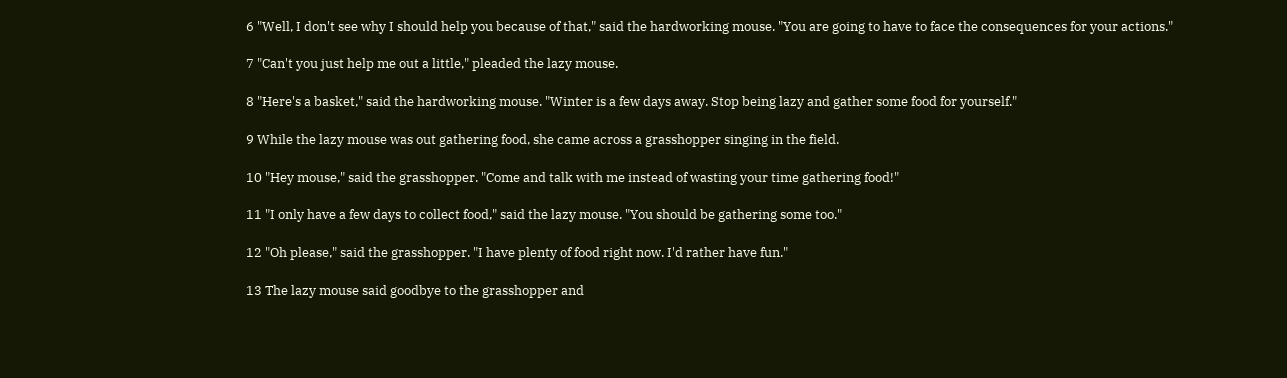6 "Well, I don't see why I should help you because of that," said the hardworking mouse. "You are going to have to face the consequences for your actions."

7 "Can't you just help me out a little," pleaded the lazy mouse.

8 "Here's a basket," said the hardworking mouse. "Winter is a few days away. Stop being lazy and gather some food for yourself."

9 While the lazy mouse was out gathering food, she came across a grasshopper singing in the field.

10 "Hey mouse," said the grasshopper. "Come and talk with me instead of wasting your time gathering food!"

11 "I only have a few days to collect food," said the lazy mouse. "You should be gathering some too."

12 "Oh please," said the grasshopper. "I have plenty of food right now. I'd rather have fun."

13 The lazy mouse said goodbye to the grasshopper and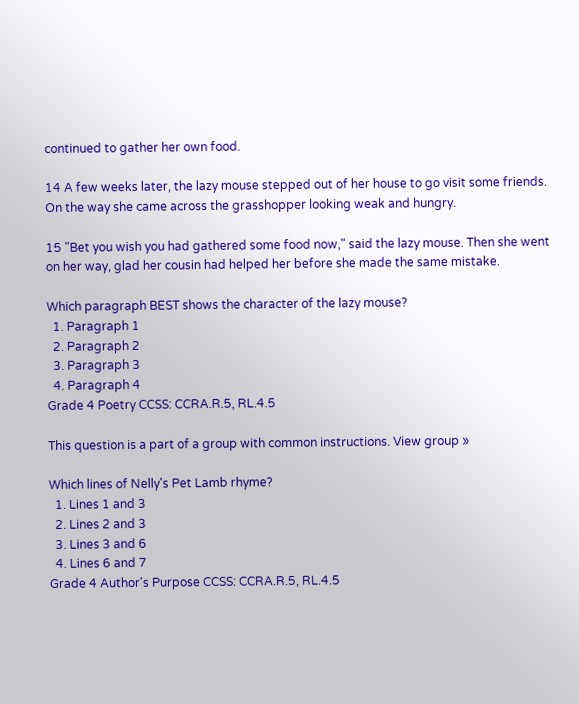continued to gather her own food.

14 A few weeks later, the lazy mouse stepped out of her house to go visit some friends. On the way she came across the grasshopper looking weak and hungry.

15 "Bet you wish you had gathered some food now," said the lazy mouse. Then she went on her way, glad her cousin had helped her before she made the same mistake.

Which paragraph BEST shows the character of the lazy mouse?
  1. Paragraph 1
  2. Paragraph 2
  3. Paragraph 3
  4. Paragraph 4
Grade 4 Poetry CCSS: CCRA.R.5, RL.4.5

This question is a part of a group with common instructions. View group »

Which lines of Nelly's Pet Lamb rhyme?
  1. Lines 1 and 3
  2. Lines 2 and 3
  3. Lines 3 and 6
  4. Lines 6 and 7
Grade 4 Author's Purpose CCSS: CCRA.R.5, RL.4.5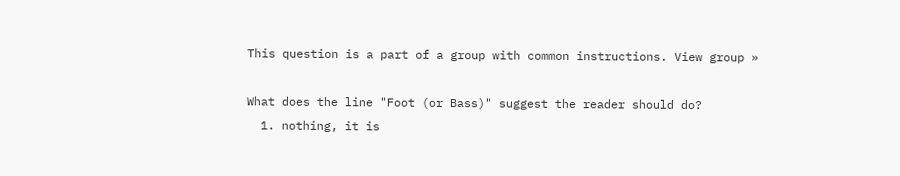This question is a part of a group with common instructions. View group »

What does the line "Foot (or Bass)" suggest the reader should do?
  1. nothing, it is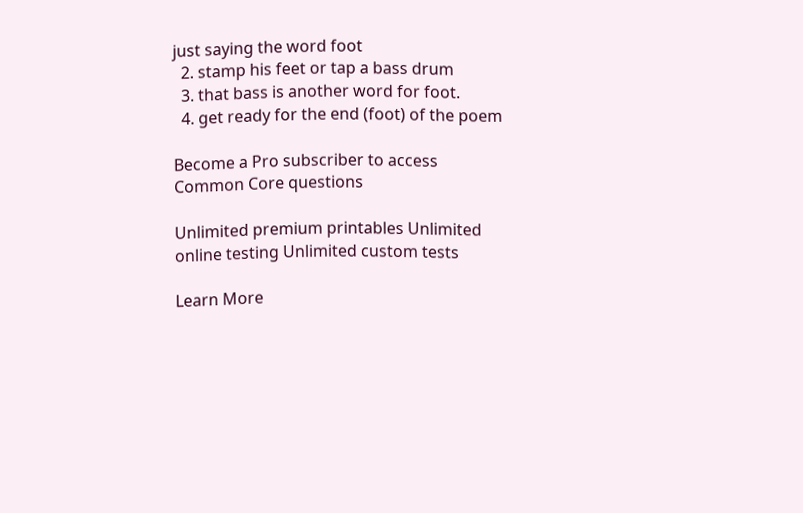just saying the word foot
  2. stamp his feet or tap a bass drum
  3. that bass is another word for foot.
  4. get ready for the end (foot) of the poem

Become a Pro subscriber to access Common Core questions

Unlimited premium printables Unlimited online testing Unlimited custom tests

Learn More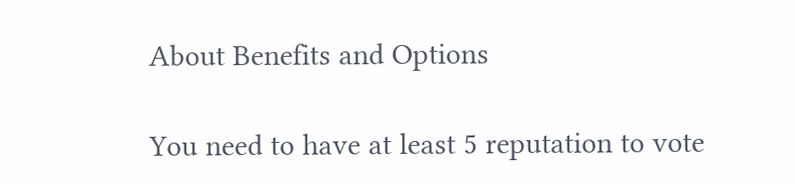About Benefits and Options

You need to have at least 5 reputation to vote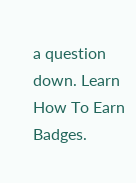a question down. Learn How To Earn Badges.